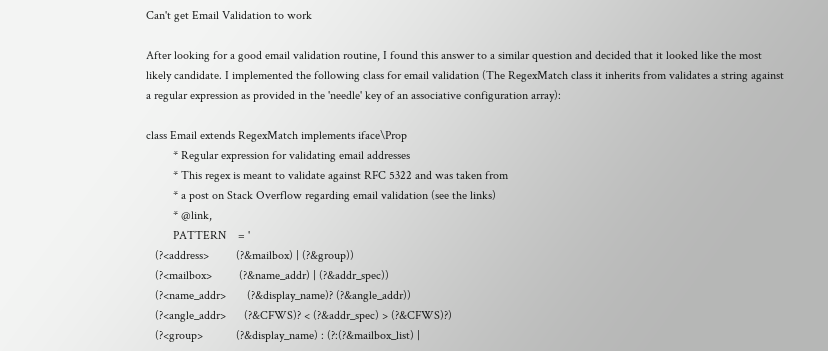Can't get Email Validation to work

After looking for a good email validation routine, I found this answer to a similar question and decided that it looked like the most likely candidate. I implemented the following class for email validation (The RegexMatch class it inherits from validates a string against a regular expression as provided in the 'needle' key of an associative configuration array):

class Email extends RegexMatch implements iface\Prop
         * Regular expression for validating email addresses
         * This regex is meant to validate against RFC 5322 and was taken from
         * a post on Stack Overflow regarding email validation (see the links)
         * @link,
         PATTERN    = '
   (?<address>         (?&mailbox) | (?&group))
   (?<mailbox>         (?&name_addr) | (?&addr_spec))
   (?<name_addr>       (?&display_name)? (?&angle_addr))
   (?<angle_addr>      (?&CFWS)? < (?&addr_spec) > (?&CFWS)?)
   (?<group>           (?&display_name) : (?:(?&mailbox_list) |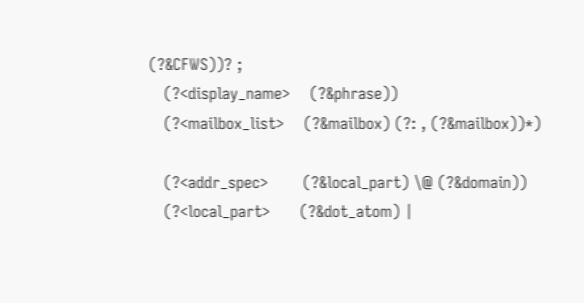(?&CFWS))? ;
   (?<display_name>    (?&phrase))
   (?<mailbox_list>    (?&mailbox) (?: , (?&mailbox))*)

   (?<addr_spec>       (?&local_part) \@ (?&domain))
   (?<local_part>      (?&dot_atom) |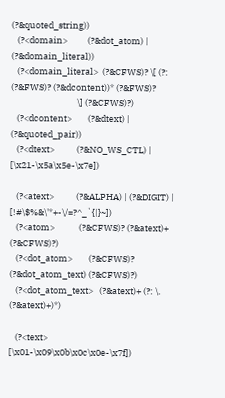(?&quoted_string))
   (?<domain>          (?&dot_atom) | (?&domain_literal))
   (?<domain_literal>  (?&CFWS)? \[ (?: (?&FWS)? (?&dcontent))* (?&FWS)?
                                 \] (?&CFWS)?)
   (?<dcontent>        (?&dtext) | (?&quoted_pair))
   (?<dtext>           (?&NO_WS_CTL) | [\x21-\x5a\x5e-\x7e])

   (?<atext>           (?&ALPHA) | (?&DIGIT) | [!#\$%&\'*+-\/=?^_`{|}~])
   (?<atom>            (?&CFWS)? (?&atext)+ (?&CFWS)?)
   (?<dot_atom>        (?&CFWS)? (?&dot_atom_text) (?&CFWS)?)
   (?<dot_atom_text>   (?&atext)+ (?: \. (?&atext)+)*)

   (?<text>            [\x01-\x09\x0b\x0c\x0e-\x7f])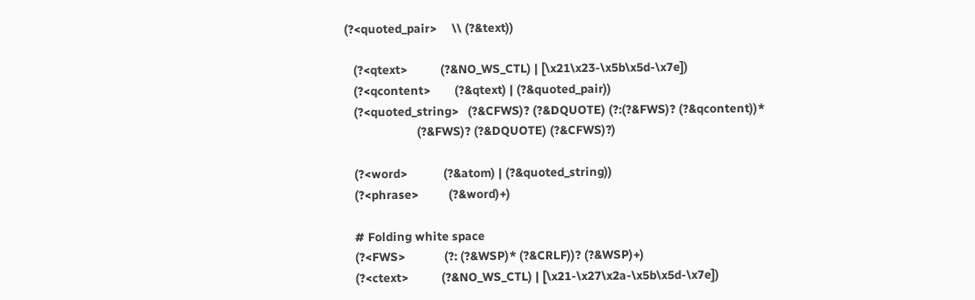(?<quoted_pair>     \\ (?&text))

   (?<qtext>           (?&NO_WS_CTL) | [\x21\x23-\x5b\x5d-\x7e])
   (?<qcontent>        (?&qtext) | (?&quoted_pair))
   (?<quoted_string>   (?&CFWS)? (?&DQUOTE) (?:(?&FWS)? (?&qcontent))*
                        (?&FWS)? (?&DQUOTE) (?&CFWS)?)

   (?<word>            (?&atom) | (?&quoted_string))
   (?<phrase>          (?&word)+)

   # Folding white space
   (?<FWS>             (?: (?&WSP)* (?&CRLF))? (?&WSP)+)
   (?<ctext>           (?&NO_WS_CTL) | [\x21-\x27\x2a-\x5b\x5d-\x7e])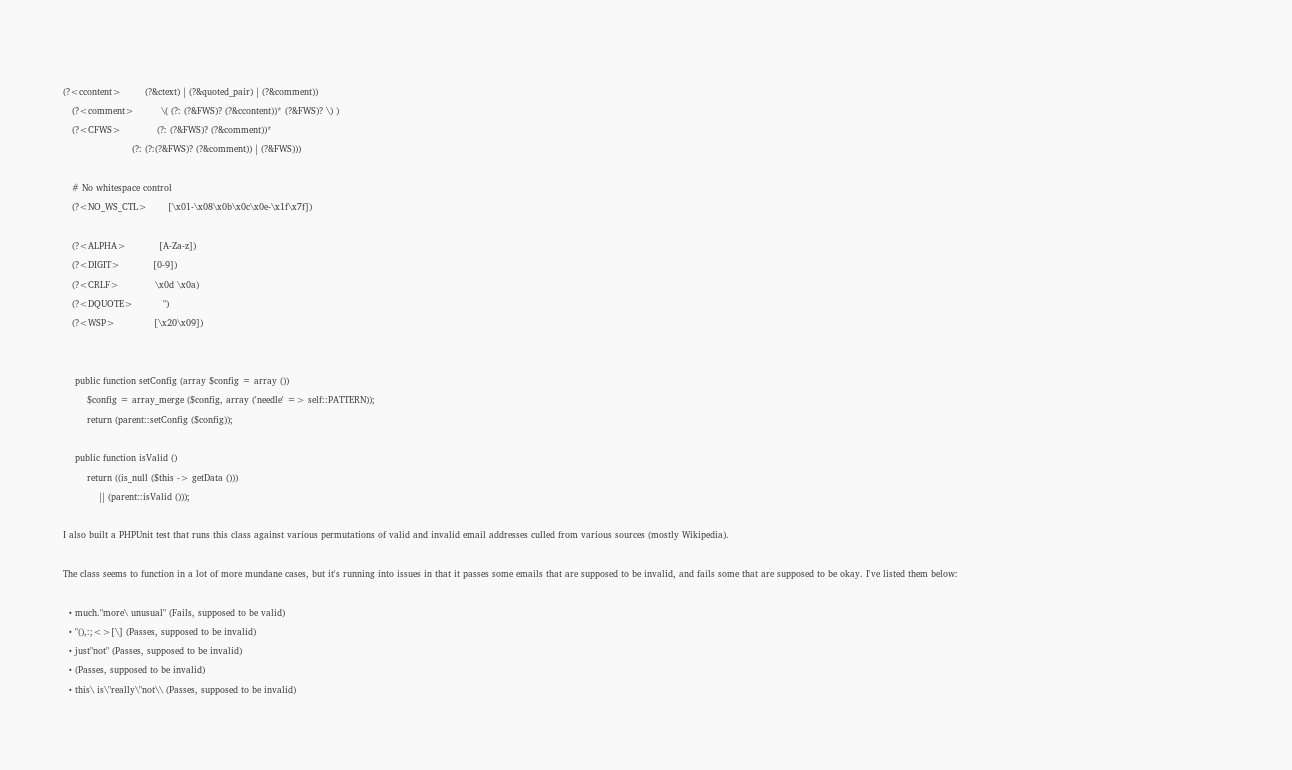(?<ccontent>        (?&ctext) | (?&quoted_pair) | (?&comment))
   (?<comment>         \( (?: (?&FWS)? (?&ccontent))* (?&FWS)? \) )
   (?<CFWS>            (?: (?&FWS)? (?&comment))*
                       (?: (?:(?&FWS)? (?&comment)) | (?&FWS)))

   # No whitespace control
   (?<NO_WS_CTL>       [\x01-\x08\x0b\x0c\x0e-\x1f\x7f])

   (?<ALPHA>           [A-Za-z])
   (?<DIGIT>           [0-9])
   (?<CRLF>            \x0d \x0a)
   (?<DQUOTE>          ")
   (?<WSP>             [\x20\x09])


    public function setConfig (array $config = array ())
        $config = array_merge ($config, array ('needle' => self::PATTERN));
        return (parent::setConfig ($config));

    public function isValid ()
        return ((is_null ($this -> getData ()))
            || (parent::isValid ()));

I also built a PHPUnit test that runs this class against various permutations of valid and invalid email addresses culled from various sources (mostly Wikipedia).

The class seems to function in a lot of more mundane cases, but it's running into issues in that it passes some emails that are supposed to be invalid, and fails some that are supposed to be okay. I've listed them below:

  • much."more\ unusual" (Fails, supposed to be valid)
  • "(),:;<>[\] (Passes, supposed to be invalid)
  • just"not" (Passes, supposed to be invalid)
  • (Passes, supposed to be invalid)
  • this\ is\"really\"not\\ (Passes, supposed to be invalid)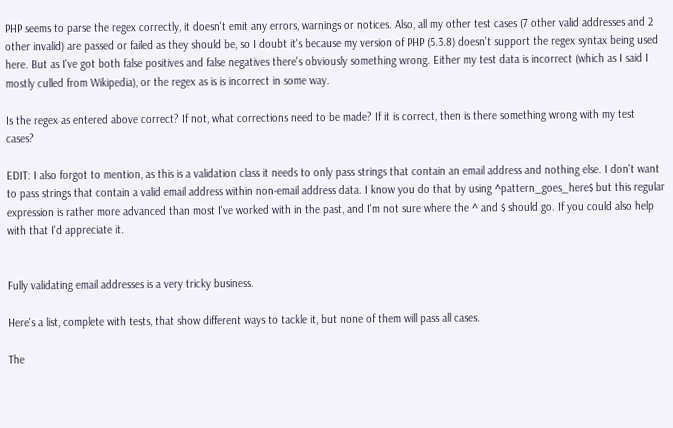PHP seems to parse the regex correctly, it doesn't emit any errors, warnings or notices. Also, all my other test cases (7 other valid addresses and 2 other invalid) are passed or failed as they should be, so I doubt it's because my version of PHP (5.3.8) doesn't support the regex syntax being used here. But as I've got both false positives and false negatives there's obviously something wrong. Either my test data is incorrect (which as I said I mostly culled from Wikipedia), or the regex as is is incorrect in some way.

Is the regex as entered above correct? If not, what corrections need to be made? If it is correct, then is there something wrong with my test cases?

EDIT: I also forgot to mention, as this is a validation class it needs to only pass strings that contain an email address and nothing else. I don't want to pass strings that contain a valid email address within non-email address data. I know you do that by using ^pattern_goes_here$ but this regular expression is rather more advanced than most I've worked with in the past, and I'm not sure where the ^ and $ should go. If you could also help with that I'd appreciate it.


Fully validating email addresses is a very tricky business.

Here's a list, complete with tests, that show different ways to tackle it, but none of them will pass all cases.

The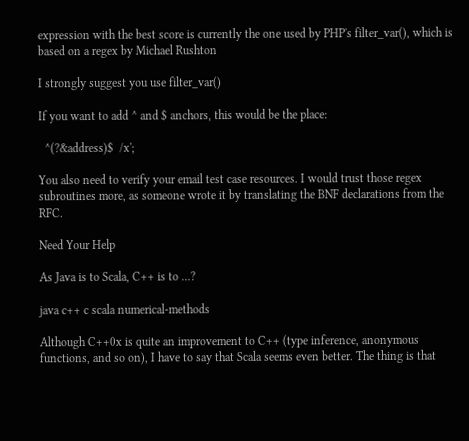expression with the best score is currently the one used by PHP's filter_var(), which is based on a regex by Michael Rushton

I strongly suggest you use filter_var()

If you want to add ^ and $ anchors, this would be the place:

  ^(?&address)$  /x';

You also need to verify your email test case resources. I would trust those regex subroutines more, as someone wrote it by translating the BNF declarations from the RFC.

Need Your Help

As Java is to Scala, C++ is to …?

java c++ c scala numerical-methods

Although C++0x is quite an improvement to C++ (type inference, anonymous functions, and so on), I have to say that Scala seems even better. The thing is that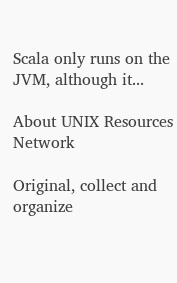Scala only runs on the JVM, although it...

About UNIX Resources Network

Original, collect and organize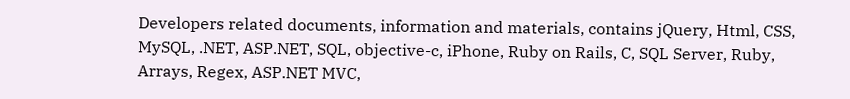Developers related documents, information and materials, contains jQuery, Html, CSS, MySQL, .NET, ASP.NET, SQL, objective-c, iPhone, Ruby on Rails, C, SQL Server, Ruby, Arrays, Regex, ASP.NET MVC,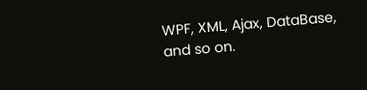WPF, XML, Ajax, DataBase, and so on.